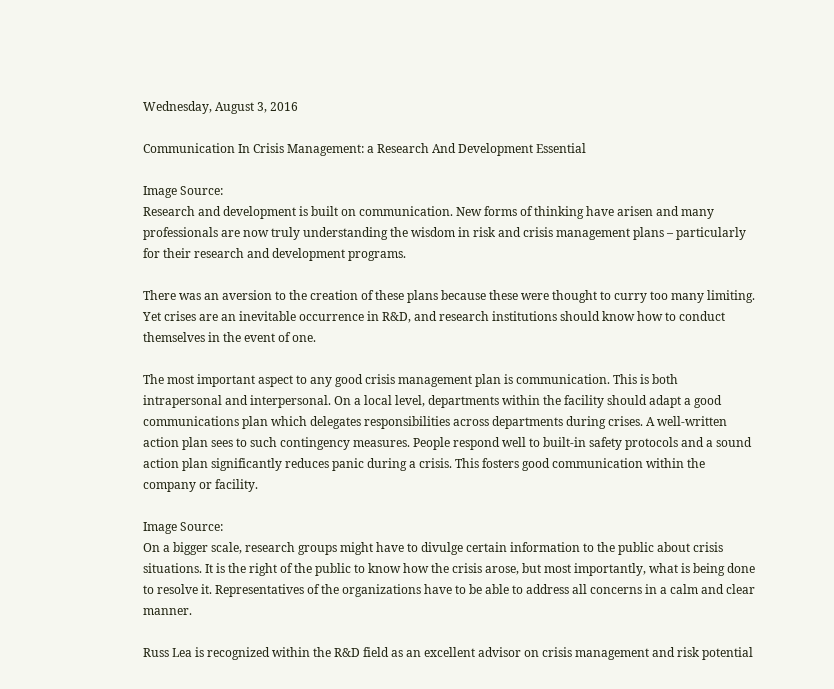Wednesday, August 3, 2016

Communication In Crisis Management: a Research And Development Essential

Image Source:
Research and development is built on communication. New forms of thinking have arisen and many professionals are now truly understanding the wisdom in risk and crisis management plans – particularly for their research and development programs.

There was an aversion to the creation of these plans because these were thought to curry too many limiting. Yet crises are an inevitable occurrence in R&D, and research institutions should know how to conduct themselves in the event of one.

The most important aspect to any good crisis management plan is communication. This is both intrapersonal and interpersonal. On a local level, departments within the facility should adapt a good communications plan which delegates responsibilities across departments during crises. A well-written action plan sees to such contingency measures. People respond well to built-in safety protocols and a sound action plan significantly reduces panic during a crisis. This fosters good communication within the company or facility.

Image Source:
On a bigger scale, research groups might have to divulge certain information to the public about crisis situations. It is the right of the public to know how the crisis arose, but most importantly, what is being done to resolve it. Representatives of the organizations have to be able to address all concerns in a calm and clear manner.

Russ Lea is recognized within the R&D field as an excellent advisor on crisis management and risk potential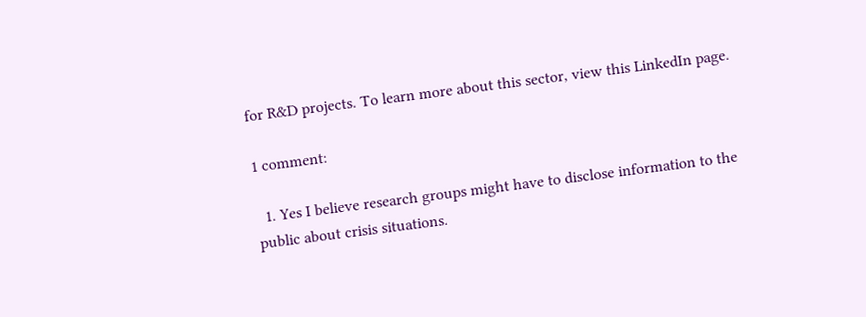for R&D projects. To learn more about this sector, view this LinkedIn page.

1 comment:

  1. Yes I believe research groups might have to disclose information to the public about crisis situations.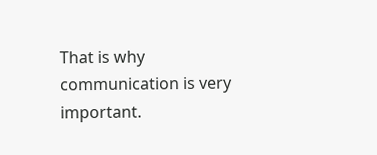That is why communication is very important.